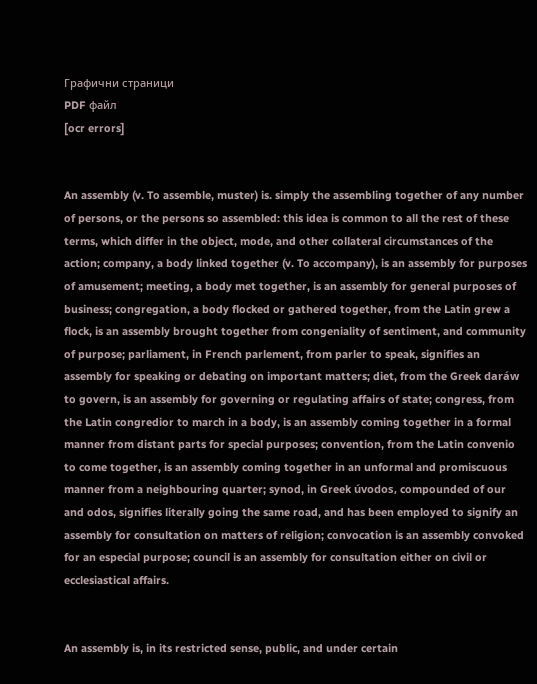Графични страници
PDF файл
[ocr errors]


An assembly (v. To assemble, muster) is. simply the assembling together of any number of persons, or the persons so assembled: this idea is common to all the rest of these terms, which differ in the object, mode, and other collateral circumstances of the action; company, a body linked together (v. To accompany), is an assembly for purposes of amusement; meeting, a body met together, is an assembly for general purposes of business; congregation, a body flocked or gathered together, from the Latin grew a flock, is an assembly brought together from congeniality of sentiment, and community of purpose; parliament, in French parlement, from parler to speak, signifies an assembly for speaking or debating on important matters; diet, from the Greek daráw to govern, is an assembly for governing or regulating affairs of state; congress, from the Latin congredior to march in a body, is an assembly coming together in a formal manner from distant parts for special purposes; convention, from the Latin convenio to come together, is an assembly coming together in an unformal and promiscuous manner from a neighbouring quarter; synod, in Greek úvodos, compounded of our and odos, signifies literally going the same road, and has been employed to signify an assembly for consultation on matters of religion; convocation is an assembly convoked for an especial purpose; council is an assembly for consultation either on civil or ecclesiastical affairs.


An assembly is, in its restricted sense, public, and under certain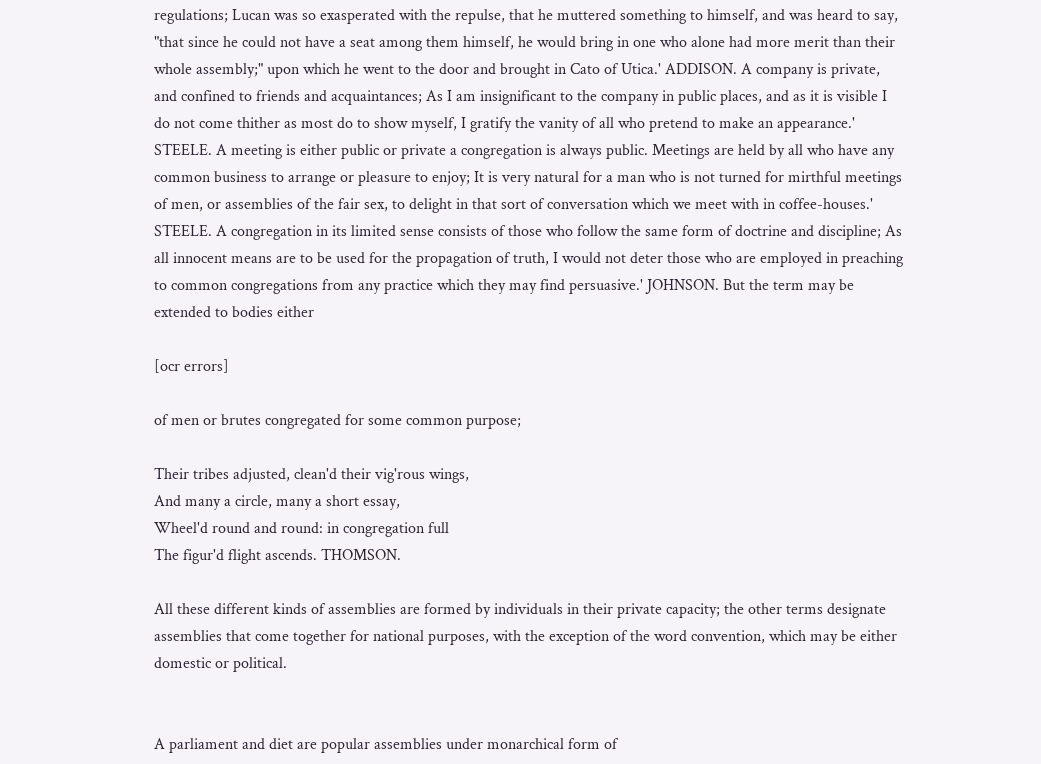regulations; Lucan was so exasperated with the repulse, that he muttered something to himself, and was heard to say, "that since he could not have a seat among them himself, he would bring in one who alone had more merit than their whole assembly;" upon which he went to the door and brought in Cato of Utica.' ADDISON. A company is private, and confined to friends and acquaintances; As I am insignificant to the company in public places, and as it is visible I do not come thither as most do to show myself, I gratify the vanity of all who pretend to make an appearance.' STEELE. A meeting is either public or private a congregation is always public. Meetings are held by all who have any common business to arrange or pleasure to enjoy; It is very natural for a man who is not turned for mirthful meetings of men, or assemblies of the fair sex, to delight in that sort of conversation which we meet with in coffee-houses.' STEELE. A congregation in its limited sense consists of those who follow the same form of doctrine and discipline; As all innocent means are to be used for the propagation of truth, I would not deter those who are employed in preaching to common congregations from any practice which they may find persuasive.' JOHNSON. But the term may be extended to bodies either

[ocr errors]

of men or brutes congregated for some common purpose;

Their tribes adjusted, clean'd their vig'rous wings,
And many a circle, many a short essay,
Wheel'd round and round: in congregation full
The figur'd flight ascends. THOMSON.

All these different kinds of assemblies are formed by individuals in their private capacity; the other terms designate assemblies that come together for national purposes, with the exception of the word convention, which may be either domestic or political.


A parliament and diet are popular assemblies under monarchical form of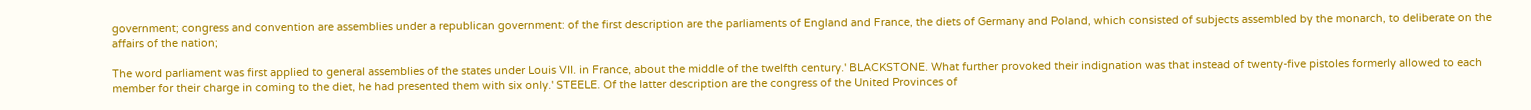government; congress and convention are assemblies under a republican government: of the first description are the parliaments of England and France, the diets of Germany and Poland, which consisted of subjects assembled by the monarch, to deliberate on the affairs of the nation;

The word parliament was first applied to general assemblies of the states under Louis VII. in France, about the middle of the twelfth century.' BLACKSTONE. What further provoked their indignation was that instead of twenty-five pistoles formerly allowed to each member for their charge in coming to the diet, he had presented them with six only.' STEELE. Of the latter description are the congress of the United Provinces of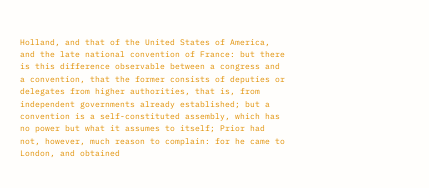Holland, and that of the United States of America, and the late national convention of France: but there is this difference observable between a congress and a convention, that the former consists of deputies or delegates from higher authorities, that is, from independent governments already established; but a convention is a self-constituted assembly, which has no power but what it assumes to itself; Prior had not, however, much reason to complain: for he came to London, and obtained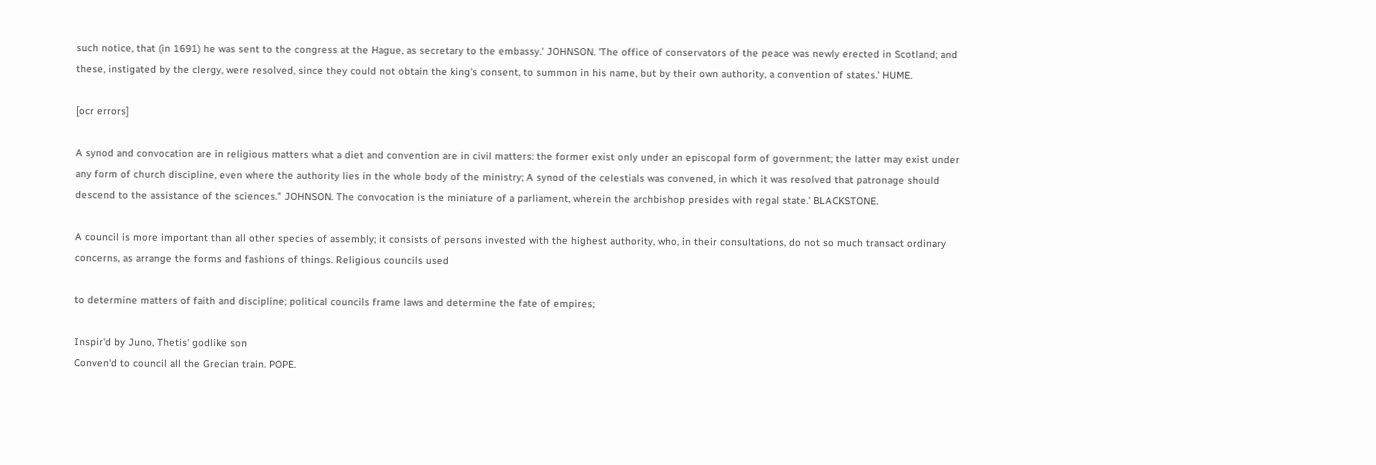such notice, that (in 1691) he was sent to the congress at the Hague, as secretary to the embassy.' JOHNSON. 'The office of conservators of the peace was newly erected in Scotland; and these, instigated by the clergy, were resolved, since they could not obtain the king's consent, to summon in his name, but by their own authority, a convention of states.' HUME.

[ocr errors]

A synod and convocation are in religious matters what a diet and convention are in civil matters: the former exist only under an episcopal form of government; the latter may exist under any form of church discipline, even where the authority lies in the whole body of the ministry; A synod of the celestials was convened, in which it was resolved that patronage should descend to the assistance of the sciences." JOHNSON. The convocation is the miniature of a parliament, wherein the archbishop presides with regal state.' BLACKSTONE.

A council is more important than all other species of assembly; it consists of persons invested with the highest authority, who, in their consultations, do not so much transact ordinary concerns, as arrange the forms and fashions of things. Religious councils used

to determine matters of faith and discipline; political councils frame laws and determine the fate of empires;

Inspir'd by Juno, Thetis' godlike son
Conven'd to council all the Grecian train. POPE.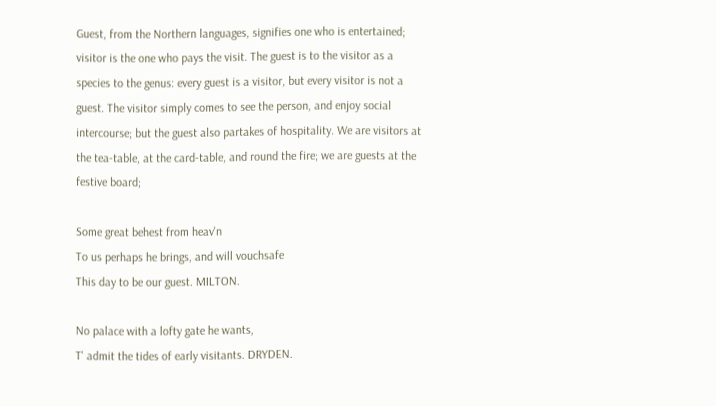Guest, from the Northern languages, signifies one who is entertained; visitor is the one who pays the visit. The guest is to the visitor as a species to the genus: every guest is a visitor, but every visitor is not a guest. The visitor simply comes to see the person, and enjoy social intercourse; but the guest also partakes of hospitality. We are visitors at the tea-table, at the card-table, and round the fire; we are guests at the festive board;

Some great behest from heav'n
To us perhaps he brings, and will vouchsafe
This day to be our guest. MILTON.

No palace with a lofty gate he wants,
T' admit the tides of early visitants. DRYDEN.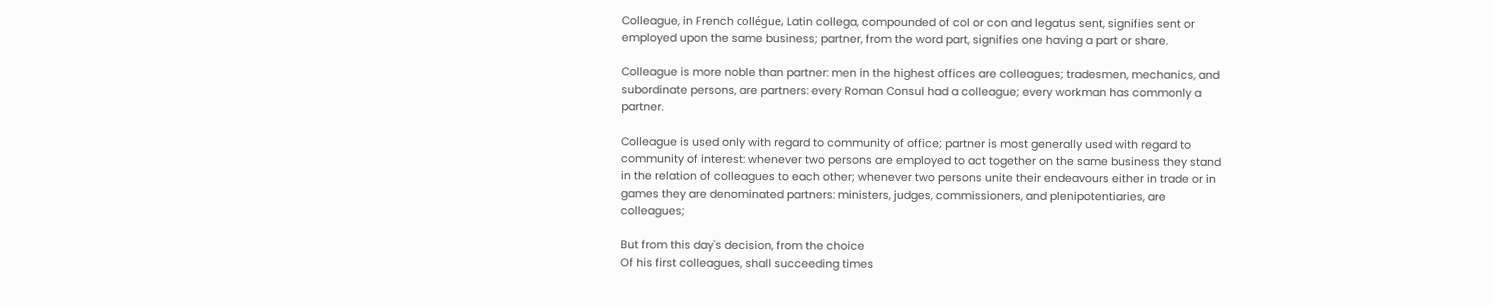Colleague, in French collégue, Latin collega, compounded of col or con and legatus sent, signifies sent or employed upon the same business; partner, from the word part, signifies one having a part or share.

Colleague is more noble than partner: men in the highest offices are colleagues; tradesmen, mechanics, and subordinate persons, are partners: every Roman Consul had a colleague; every workman has commonly a partner.

Colleague is used only with regard to community of office; partner is most generally used with regard to community of interest: whenever two persons are employed to act together on the same business they stand in the relation of colleagues to each other; whenever two persons unite their endeavours either in trade or in games they are denominated partners: ministers, judges, commissioners, and plenipotentiaries, are colleagues;

But from this day's decision, from the choice
Of his first colleagues, shall succeeding times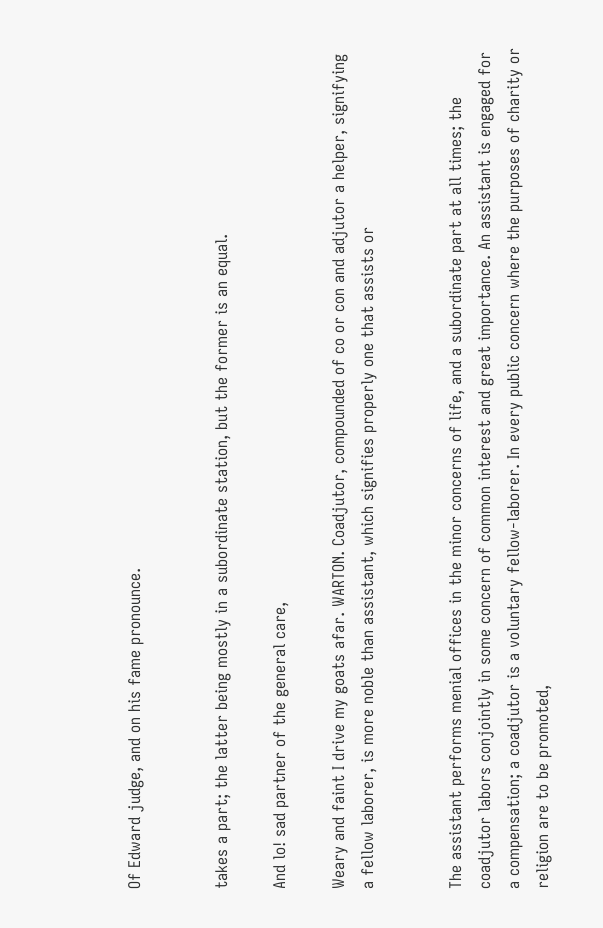Of Edward judge, and on his fame pronounce.


takes a part; the latter being mostly in a subordinate station, but the former is an equal.

And lo! sad partner of the general care,

Weary and faint I drive my goats afar. WARTON. Coadjutor, compounded of co or con and adjutor a helper, signifying a fellow laborer, is more noble than assistant, which signifies properly one that assists or


The assistant performs menial offices in the minor concerns of life, and a subordinate part at all times; the coadjutor labors conjointly in some concern of common interest and great importance. An assistant is engaged for a compensation; a coadjutor is a voluntary fellow-laborer. In every public concern where the purposes of charity or religion are to be promoted,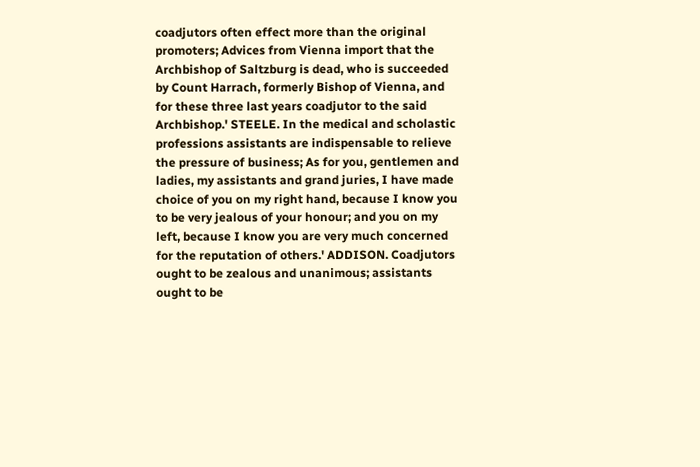coadjutors often effect more than the original promoters; Advices from Vienna import that the Archbishop of Saltzburg is dead, who is succeeded by Count Harrach, formerly Bishop of Vienna, and for these three last years coadjutor to the said Archbishop.' STEELE. In the medical and scholastic professions assistants are indispensable to relieve the pressure of business; As for you, gentlemen and ladies, my assistants and grand juries, I have made choice of you on my right hand, because I know you to be very jealous of your honour; and you on my left, because I know you are very much concerned for the reputation of others.' ADDISON. Coadjutors ought to be zealous and unanimous; assistants ought to be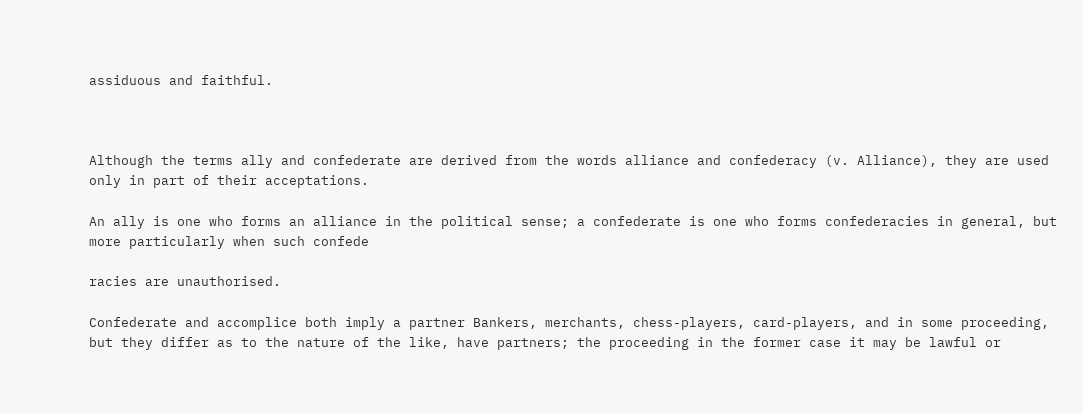assiduous and faithful.



Although the terms ally and confederate are derived from the words alliance and confederacy (v. Alliance), they are used only in part of their acceptations.

An ally is one who forms an alliance in the political sense; a confederate is one who forms confederacies in general, but more particularly when such confede

racies are unauthorised.

Confederate and accomplice both imply a partner Bankers, merchants, chess-players, card-players, and in some proceeding, but they differ as to the nature of the like, have partners; the proceeding in the former case it may be lawful or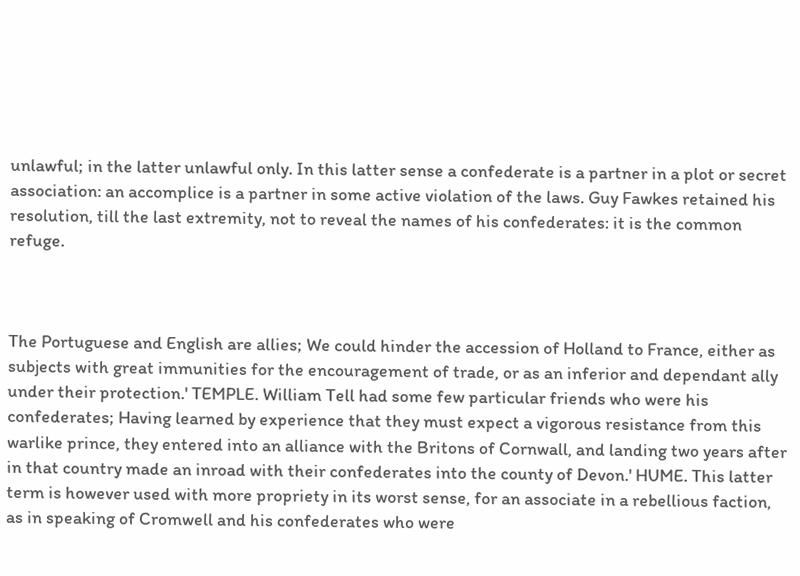unlawful; in the latter unlawful only. In this latter sense a confederate is a partner in a plot or secret association: an accomplice is a partner in some active violation of the laws. Guy Fawkes retained his resolution, till the last extremity, not to reveal the names of his confederates: it is the common refuge.



The Portuguese and English are allies; We could hinder the accession of Holland to France, either as subjects with great immunities for the encouragement of trade, or as an inferior and dependant ally under their protection.' TEMPLE. William Tell had some few particular friends who were his confederates; Having learned by experience that they must expect a vigorous resistance from this warlike prince, they entered into an alliance with the Britons of Cornwall, and landing two years after in that country made an inroad with their confederates into the county of Devon.' HUME. This latter term is however used with more propriety in its worst sense, for an associate in a rebellious faction, as in speaking of Cromwell and his confederates who were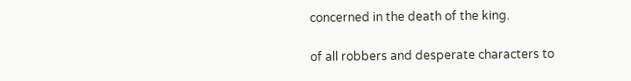concerned in the death of the king.

of all robbers and desperate characters to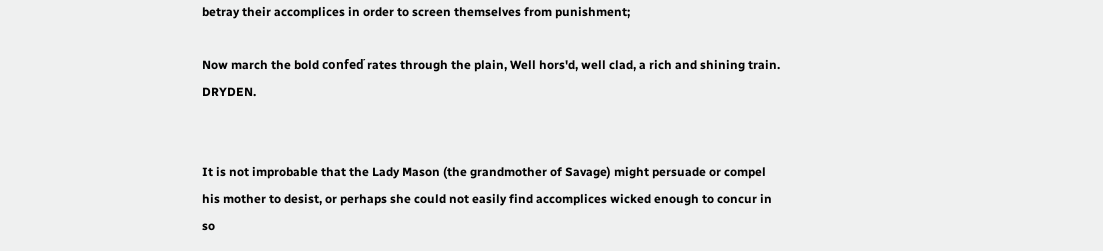betray their accomplices in order to screen themselves from punishment;

Now march the bold confeď rates through the plain, Well hors'd, well clad, a rich and shining train. DRYDEN.


It is not improbable that the Lady Mason (the grandmother of Savage) might persuade or compel his mother to desist, or perhaps she could not easily find accomplices wicked enough to concur in so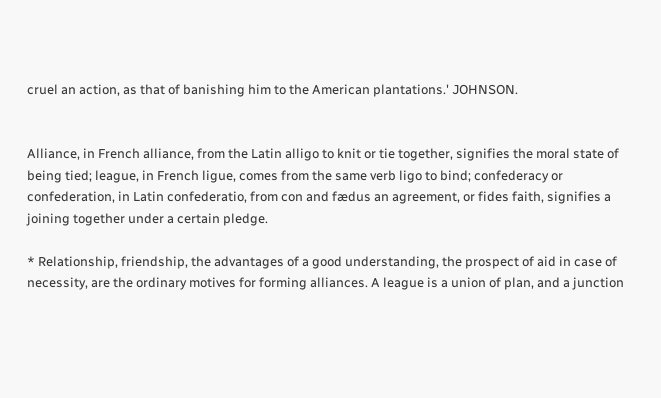cruel an action, as that of banishing him to the American plantations.' JOHNSON.


Alliance, in French alliance, from the Latin alligo to knit or tie together, signifies the moral state of being tied; league, in French ligue, comes from the same verb ligo to bind; confederacy or confederation, in Latin confederatio, from con and fædus an agreement, or fides faith, signifies a joining together under a certain pledge.

* Relationship, friendship, the advantages of a good understanding, the prospect of aid in case of necessity, are the ordinary motives for forming alliances. A league is a union of plan, and a junction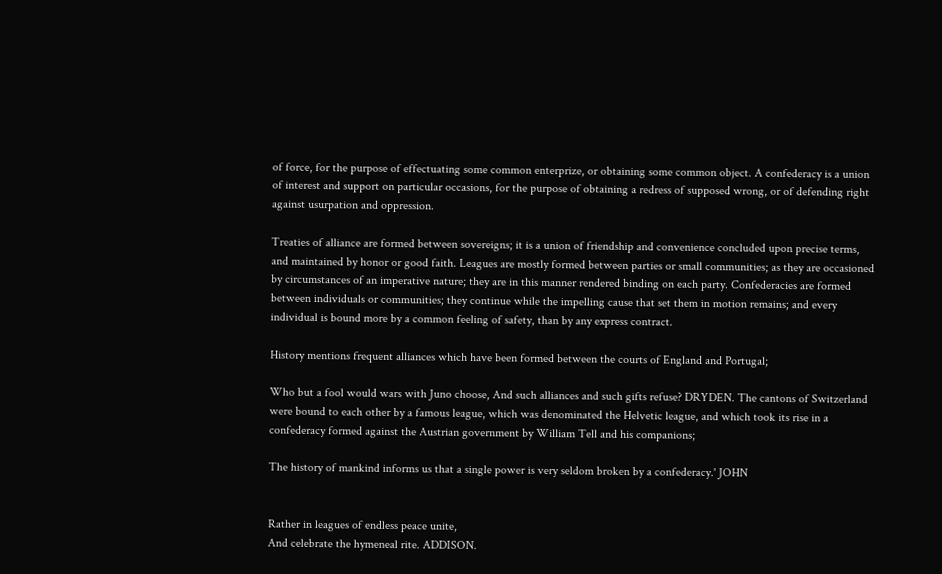of force, for the purpose of effectuating some common enterprize, or obtaining some common object. A confederacy is a union of interest and support on particular occasions, for the purpose of obtaining a redress of supposed wrong, or of defending right against usurpation and oppression.

Treaties of alliance are formed between sovereigns; it is a union of friendship and convenience concluded upon precise terms, and maintained by honor or good faith. Leagues are mostly formed between parties or small communities; as they are occasioned by circumstances of an imperative nature; they are in this manner rendered binding on each party. Confederacies are formed between individuals or communities; they continue while the impelling cause that set them in motion remains; and every individual is bound more by a common feeling of safety, than by any express contract.

History mentions frequent alliances which have been formed between the courts of England and Portugal;

Who but a fool would wars with Juno choose, And such alliances and such gifts refuse? DRYDEN. The cantons of Switzerland were bound to each other by a famous league, which was denominated the Helvetic league, and which took its rise in a confederacy formed against the Austrian government by William Tell and his companions;

The history of mankind informs us that a single power is very seldom broken by a confederacy.' JOHN


Rather in leagues of endless peace unite,
And celebrate the hymeneal rite. ADDISON.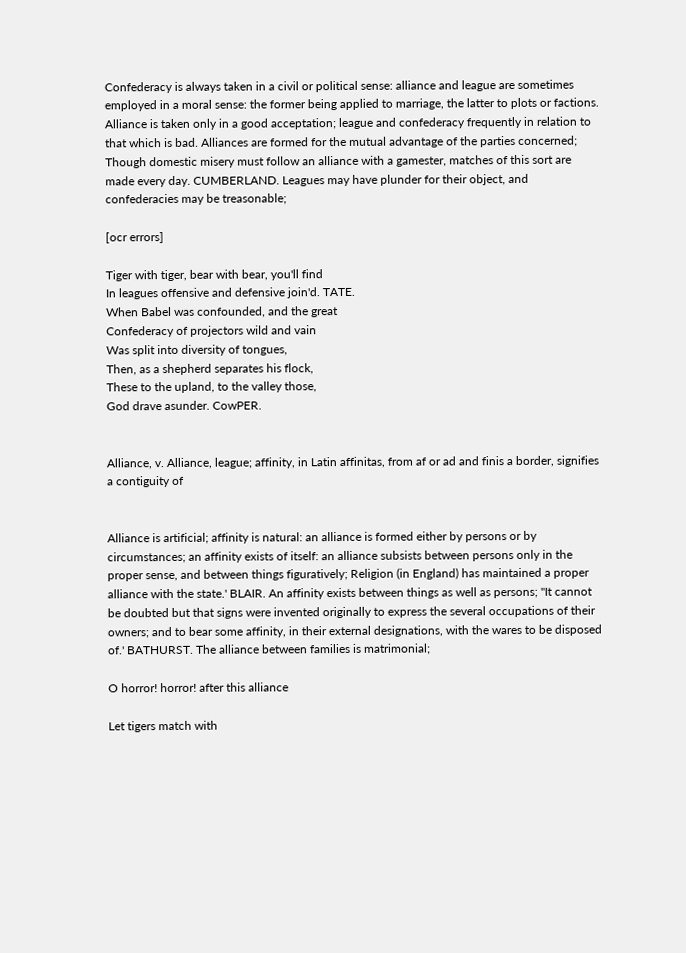Confederacy is always taken in a civil or political sense: alliance and league are sometimes employed in a moral sense: the former being applied to marriage, the latter to plots or factions. Alliance is taken only in a good acceptation; league and confederacy frequently in relation to that which is bad. Alliances are formed for the mutual advantage of the parties concerned; Though domestic misery must follow an alliance with a gamester, matches of this sort are made every day. CUMBERLAND. Leagues may have plunder for their object, and confederacies may be treasonable;

[ocr errors]

Tiger with tiger, bear with bear, you'll find
In leagues offensive and defensive join'd. TATE.
When Babel was confounded, and the great
Confederacy of projectors wild and vain
Was split into diversity of tongues,
Then, as a shepherd separates his flock,
These to the upland, to the valley those,
God drave asunder. CowPER.


Alliance, v. Alliance, league; affinity, in Latin affinitas, from af or ad and finis a border, signifies a contiguity of


Alliance is artificial; affinity is natural: an alliance is formed either by persons or by circumstances; an affinity exists of itself: an alliance subsists between persons only in the proper sense, and between things figuratively; Religion (in England) has maintained a proper alliance with the state.' BLAIR. An affinity exists between things as well as persons; "It cannot be doubted but that signs were invented originally to express the several occupations of their owners; and to bear some affinity, in their external designations, with the wares to be disposed of.' BATHURST. The alliance between families is matrimonial;

O horror! horror! after this alliance

Let tigers match with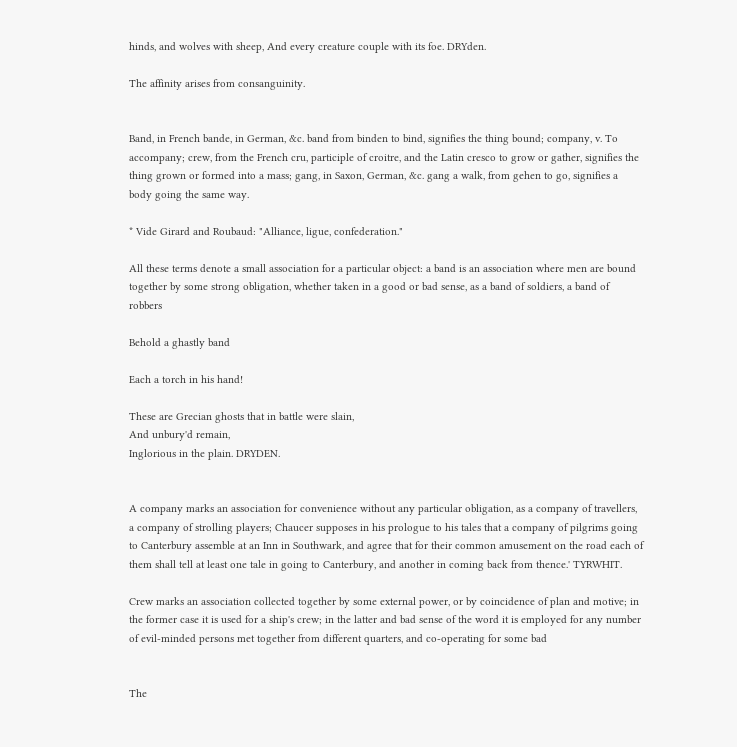hinds, and wolves with sheep, And every creature couple with its foe. DRYden.

The affinity arises from consanguinity.


Band, in French bande, in German, &c. band from binden to bind, signifies the thing bound; company, v. To accompany; crew, from the French cru, participle of croitre, and the Latin cresco to grow or gather, signifies the thing grown or formed into a mass; gang, in Saxon, German, &c. gang a walk, from gehen to go, signifies a body going the same way.

* Vide Girard and Roubaud: "Alliance, ligue, confederation."

All these terms denote a small association for a particular object: a band is an association where men are bound together by some strong obligation, whether taken in a good or bad sense, as a band of soldiers, a band of robbers

Behold a ghastly band

Each a torch in his hand!

These are Grecian ghosts that in battle were slain,
And unbury'd remain,
Inglorious in the plain. DRYDEN.


A company marks an association for convenience without any particular obligation, as a company of travellers, a company of strolling players; Chaucer supposes in his prologue to his tales that a company of pilgrims going to Canterbury assemble at an Inn in Southwark, and agree that for their common amusement on the road each of them shall tell at least one tale in going to Canterbury, and another in coming back from thence.' TYRWHIT.

Crew marks an association collected together by some external power, or by coincidence of plan and motive; in the former case it is used for a ship's crew; in the latter and bad sense of the word it is employed for any number of evil-minded persons met together from different quarters, and co-operating for some bad


The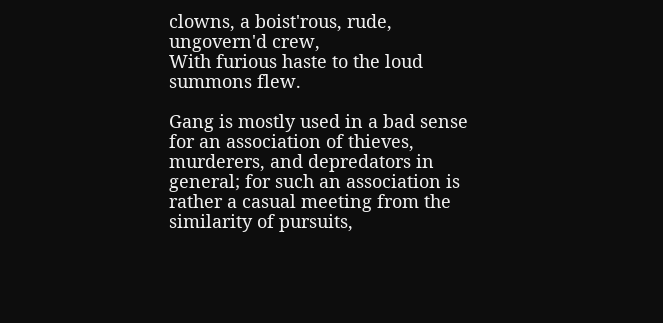clowns, a boist'rous, rude, ungovern'd crew,
With furious haste to the loud summons flew.

Gang is mostly used in a bad sense for an association of thieves, murderers, and depredators in general; for such an association is rather a casual meeting from the similarity of pursuits,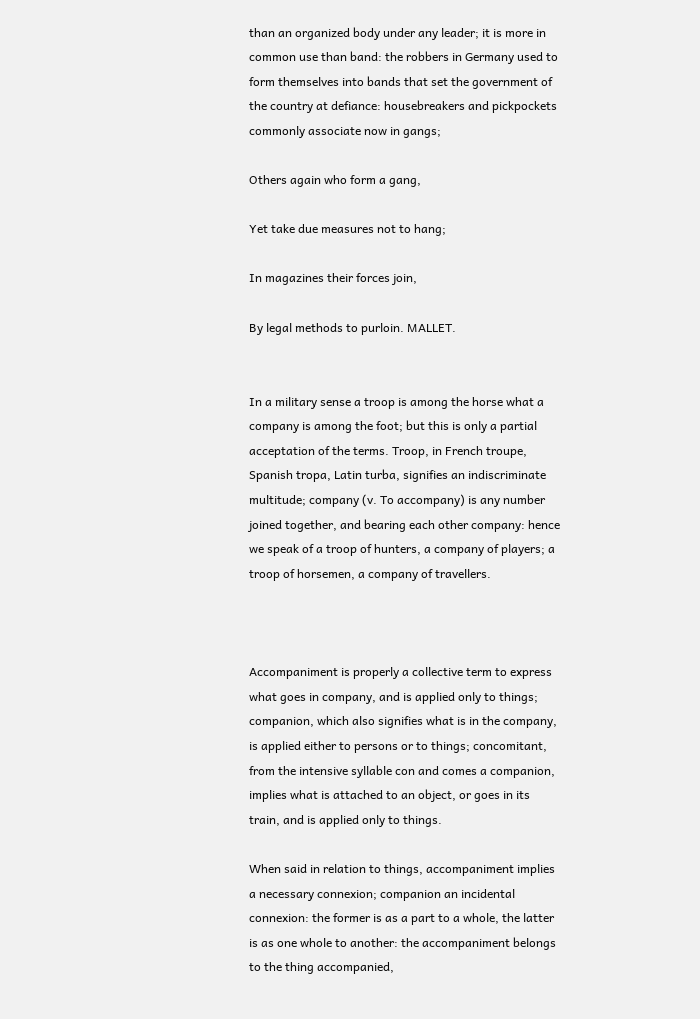than an organized body under any leader; it is more in common use than band: the robbers in Germany used to form themselves into bands that set the government of the country at defiance: housebreakers and pickpockets commonly associate now in gangs;

Others again who form a gang,

Yet take due measures not to hang;

In magazines their forces join,

By legal methods to purloin. MALLET.


In a military sense a troop is among the horse what a company is among the foot; but this is only a partial acceptation of the terms. Troop, in French troupe, Spanish tropa, Latin turba, signifies an indiscriminate multitude; company (v. To accompany) is any number joined together, and bearing each other company: hence we speak of a troop of hunters, a company of players; a troop of horsemen, a company of travellers.



Accompaniment is properly a collective term to express what goes in company, and is applied only to things; companion, which also signifies what is in the company, is applied either to persons or to things; concomitant, from the intensive syllable con and comes a companion, implies what is attached to an object, or goes in its train, and is applied only to things.

When said in relation to things, accompaniment implies a necessary connexion; companion an incidental connexion: the former is as a part to a whole, the latter is as one whole to another: the accompaniment belongs to the thing accompanied,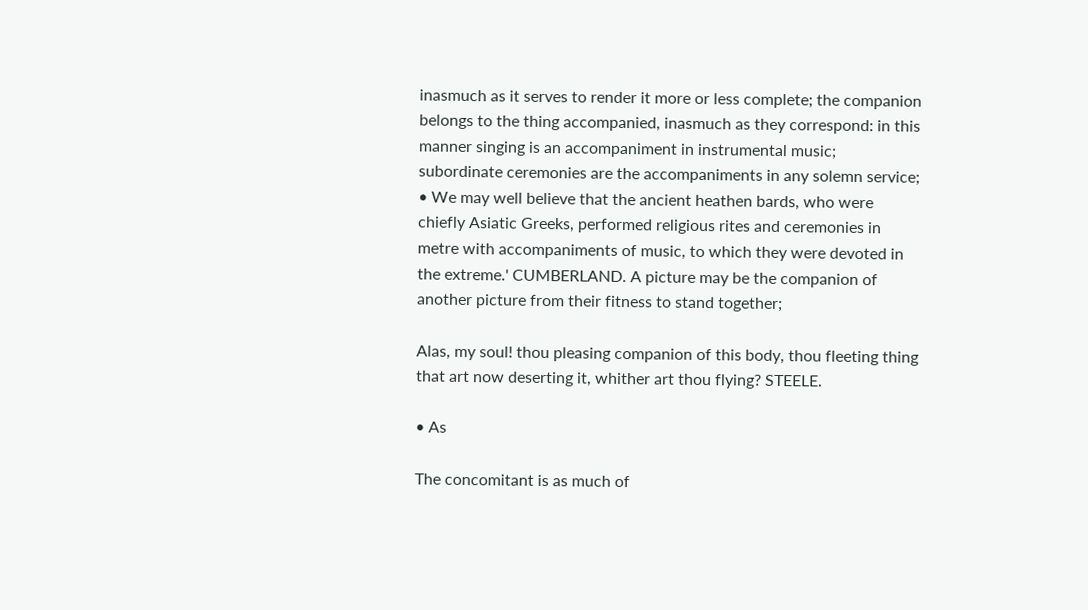inasmuch as it serves to render it more or less complete; the companion belongs to the thing accompanied, inasmuch as they correspond: in this manner singing is an accompaniment in instrumental music; subordinate ceremonies are the accompaniments in any solemn service; • We may well believe that the ancient heathen bards, who were chiefly Asiatic Greeks, performed religious rites and ceremonies in metre with accompaniments of music, to which they were devoted in the extreme.' CUMBERLAND. A picture may be the companion of another picture from their fitness to stand together;

Alas, my soul! thou pleasing companion of this body, thou fleeting thing that art now deserting it, whither art thou flying? STEELE.

• As

The concomitant is as much of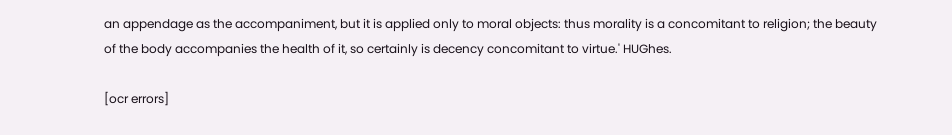an appendage as the accompaniment, but it is applied only to moral objects: thus morality is a concomitant to religion; the beauty of the body accompanies the health of it, so certainly is decency concomitant to virtue.' HUGhes.

[ocr errors]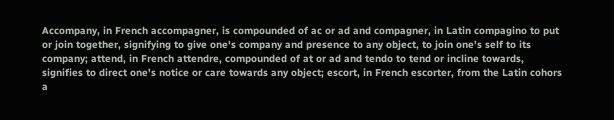Accompany, in French accompagner, is compounded of ac or ad and compagner, in Latin compagino to put or join together, signifying to give one's company and presence to any object, to join one's self to its company; attend, in French attendre, compounded of at or ad and tendo to tend or incline towards, signifies to direct one's notice or care towards any object; escort, in French escorter, from the Latin cohors a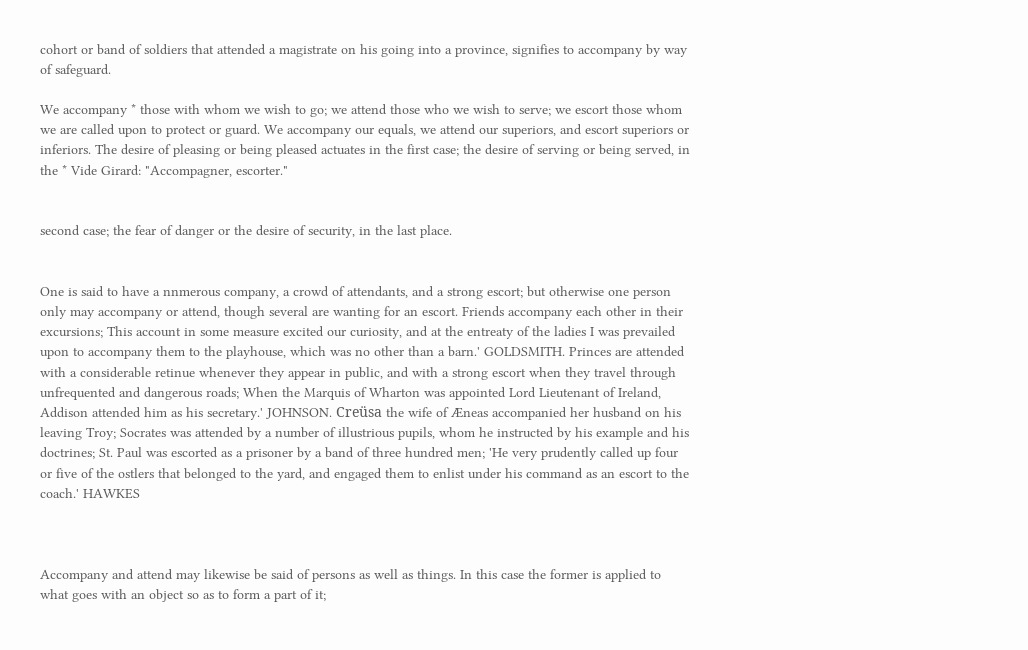cohort or band of soldiers that attended a magistrate on his going into a province, signifies to accompany by way of safeguard.

We accompany * those with whom we wish to go; we attend those who we wish to serve; we escort those whom we are called upon to protect or guard. We accompany our equals, we attend our superiors, and escort superiors or inferiors. The desire of pleasing or being pleased actuates in the first case; the desire of serving or being served, in the * Vide Girard: "Accompagner, escorter."


second case; the fear of danger or the desire of security, in the last place.


One is said to have a nnmerous company, a crowd of attendants, and a strong escort; but otherwise one person only may accompany or attend, though several are wanting for an escort. Friends accompany each other in their excursions; This account in some measure excited our curiosity, and at the entreaty of the ladies I was prevailed upon to accompany them to the playhouse, which was no other than a barn.' GOLDSMITH. Princes are attended with a considerable retinue whenever they appear in public, and with a strong escort when they travel through unfrequented and dangerous roads; When the Marquis of Wharton was appointed Lord Lieutenant of Ireland, Addison attended him as his secretary.' JOHNSON. Creüsa the wife of Æneas accompanied her husband on his leaving Troy; Socrates was attended by a number of illustrious pupils, whom he instructed by his example and his doctrines; St. Paul was escorted as a prisoner by a band of three hundred men; 'He very prudently called up four or five of the ostlers that belonged to the yard, and engaged them to enlist under his command as an escort to the coach.' HAWKES



Accompany and attend may likewise be said of persons as well as things. In this case the former is applied to what goes with an object so as to form a part of it;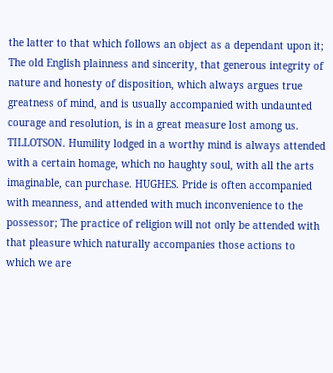the latter to that which follows an object as a dependant upon it; The old English plainness and sincerity, that generous integrity of nature and honesty of disposition, which always argues true greatness of mind, and is usually accompanied with undaunted courage and resolution, is in a great measure lost among us. TILLOTSON. Humility lodged in a worthy mind is always attended with a certain homage, which no haughty soul, with all the arts imaginable, can purchase. HUGHES. Pride is often accompanied with meanness, and attended with much inconvenience to the possessor; The practice of religion will not only be attended with that pleasure which naturally accompanies those actions to which we are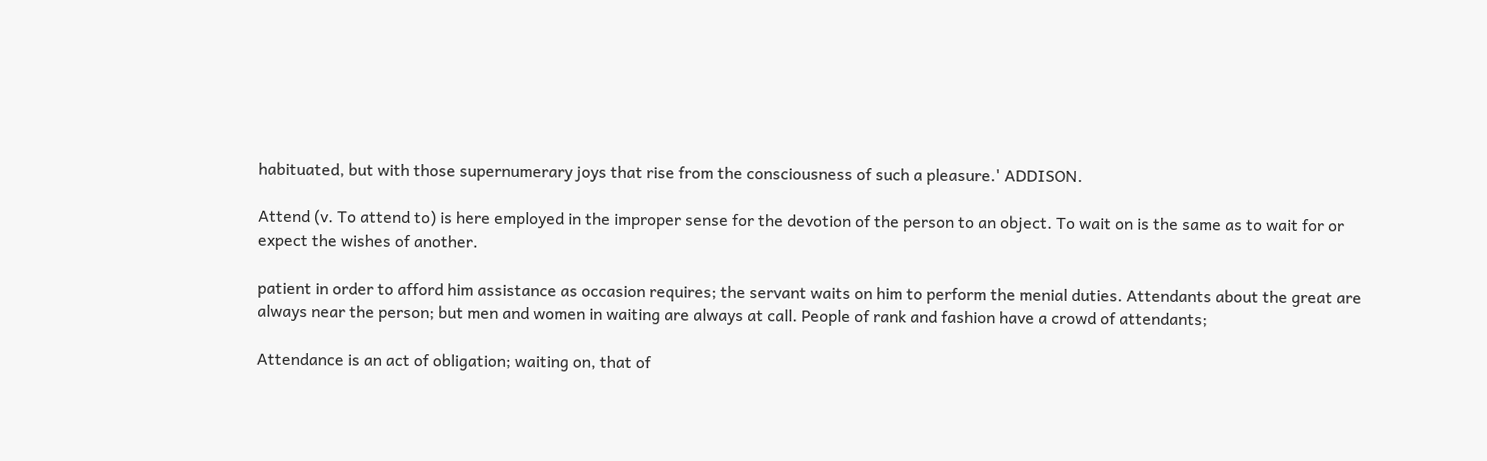habituated, but with those supernumerary joys that rise from the consciousness of such a pleasure.' ADDISON.

Attend (v. To attend to) is here employed in the improper sense for the devotion of the person to an object. To wait on is the same as to wait for or expect the wishes of another.

patient in order to afford him assistance as occasion requires; the servant waits on him to perform the menial duties. Attendants about the great are always near the person; but men and women in waiting are always at call. People of rank and fashion have a crowd of attendants;

Attendance is an act of obligation; waiting on, that of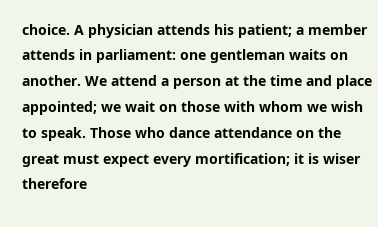choice. A physician attends his patient; a member attends in parliament: one gentleman waits on another. We attend a person at the time and place appointed; we wait on those with whom we wish to speak. Those who dance attendance on the great must expect every mortification; it is wiser therefore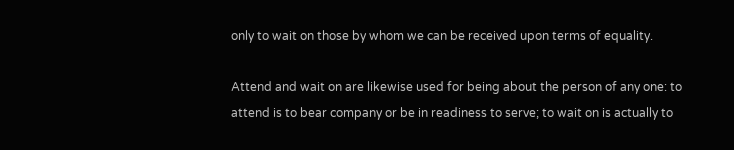only to wait on those by whom we can be received upon terms of equality.

Attend and wait on are likewise used for being about the person of any one: to attend is to bear company or be in readiness to serve; to wait on is actually to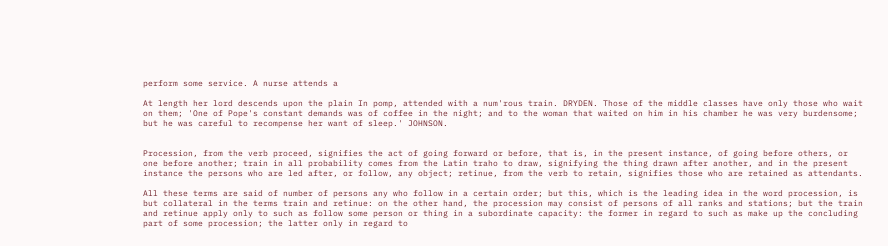perform some service. A nurse attends a

At length her lord descends upon the plain In pomp, attended with a num'rous train. DRYDEN. Those of the middle classes have only those who wait on them; 'One of Pope's constant demands was of coffee in the night; and to the woman that waited on him in his chamber he was very burdensome; but he was careful to recompense her want of sleep.' JOHNSON.


Procession, from the verb proceed, signifies the act of going forward or before, that is, in the present instance, of going before others, or one before another; train in all probability comes from the Latin traho to draw, signifying the thing drawn after another, and in the present instance the persons who are led after, or follow, any object; retinue, from the verb to retain, signifies those who are retained as attendants.

All these terms are said of number of persons any who follow in a certain order; but this, which is the leading idea in the word procession, is but collateral in the terms train and retinue: on the other hand, the procession may consist of persons of all ranks and stations; but the train and retinue apply only to such as follow some person or thing in a subordinate capacity: the former in regard to such as make up the concluding part of some procession; the latter only in regard to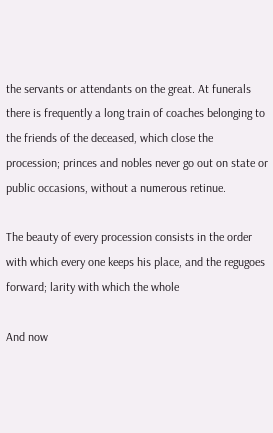the servants or attendants on the great. At funerals there is frequently a long train of coaches belonging to the friends of the deceased, which close the procession; princes and nobles never go out on state or public occasions, without a numerous retinue.

The beauty of every procession consists in the order with which every one keeps his place, and the regugoes forward; larity with which the whole

And now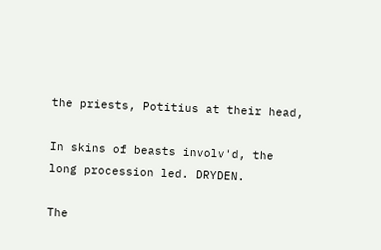the priests, Potitius at their head,

In skins of beasts involv'd, the long procession led. DRYDEN.

The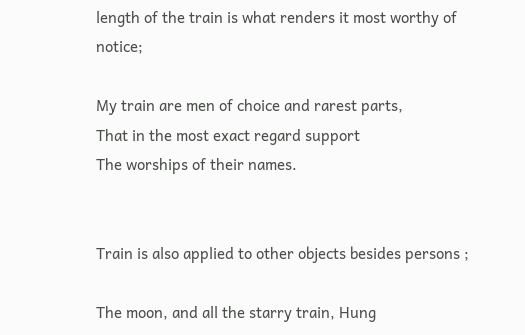length of the train is what renders it most worthy of notice;

My train are men of choice and rarest parts,
That in the most exact regard support
The worships of their names.


Train is also applied to other objects besides persons ;

The moon, and all the starry train, Hung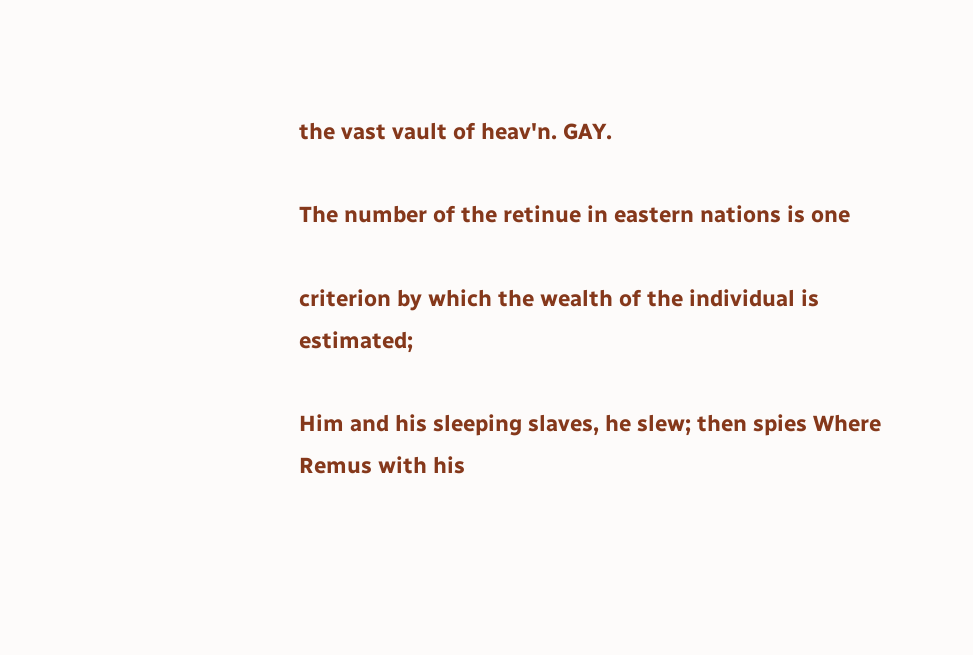the vast vault of heav'n. GAY.

The number of the retinue in eastern nations is one

criterion by which the wealth of the individual is estimated;

Him and his sleeping slaves, he slew; then spies Where Remus with his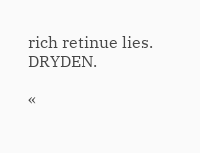rich retinue lies. DRYDEN.

«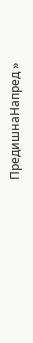ПредишнаНапред »